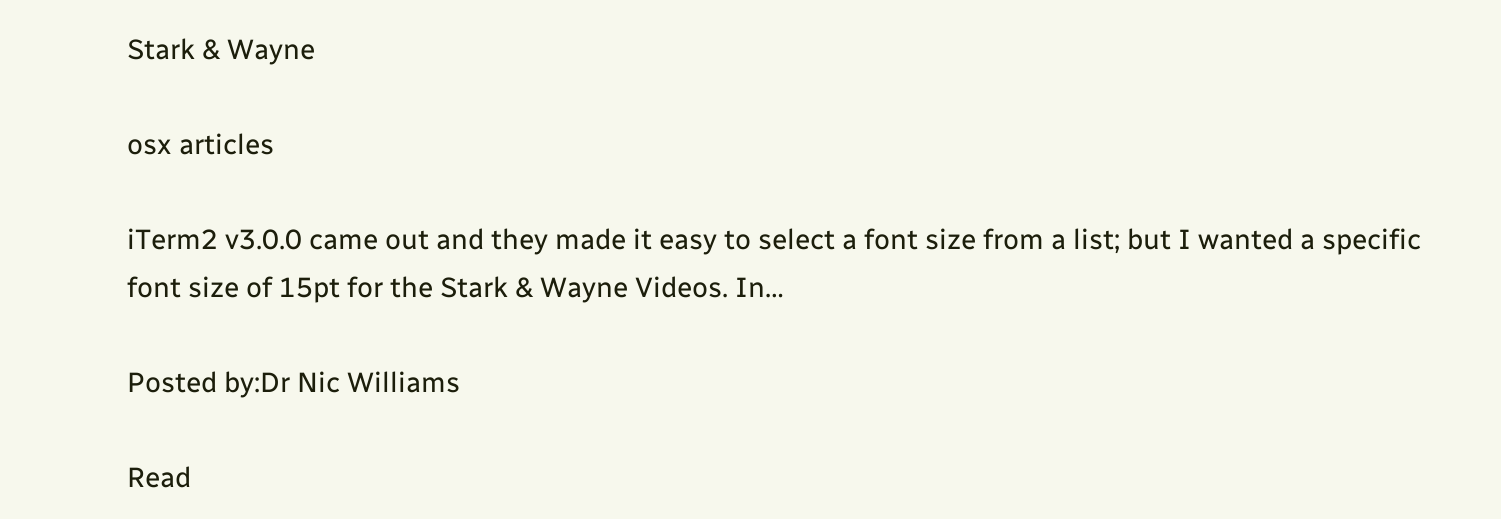Stark & Wayne

osx articles

iTerm2 v3.0.0 came out and they made it easy to select a font size from a list; but I wanted a specific font size of 15pt for the Stark & Wayne Videos. In…

Posted by:Dr Nic Williams

Read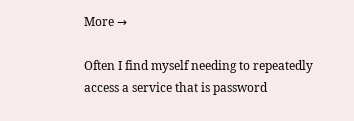More →

Often I find myself needing to repeatedly access a service that is password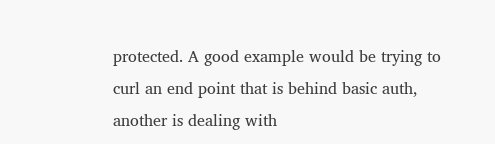protected. A good example would be trying to curl an end point that is behind basic auth, another is dealing with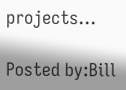projects…

Posted by:Bill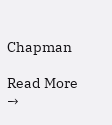Chapman

Read More →